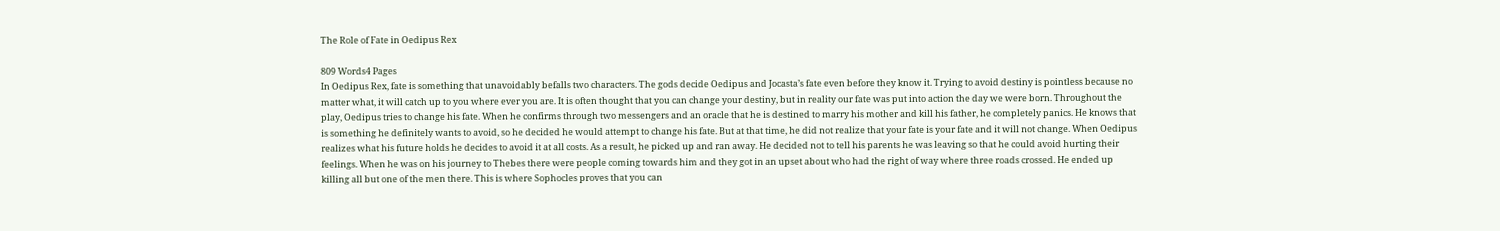The Role of Fate in Oedipus Rex

809 Words4 Pages
In Oedipus Rex, fate is something that unavoidably befalls two characters. The gods decide Oedipus and Jocasta’s fate even before they know it. Trying to avoid destiny is pointless because no matter what, it will catch up to you where ever you are. It is often thought that you can change your destiny, but in reality our fate was put into action the day we were born. Throughout the play, Oedipus tries to change his fate. When he confirms through two messengers and an oracle that he is destined to marry his mother and kill his father, he completely panics. He knows that is something he definitely wants to avoid, so he decided he would attempt to change his fate. But at that time, he did not realize that your fate is your fate and it will not change. When Oedipus realizes what his future holds he decides to avoid it at all costs. As a result, he picked up and ran away. He decided not to tell his parents he was leaving so that he could avoid hurting their feelings. When he was on his journey to Thebes there were people coming towards him and they got in an upset about who had the right of way where three roads crossed. He ended up killing all but one of the men there. This is where Sophocles proves that you can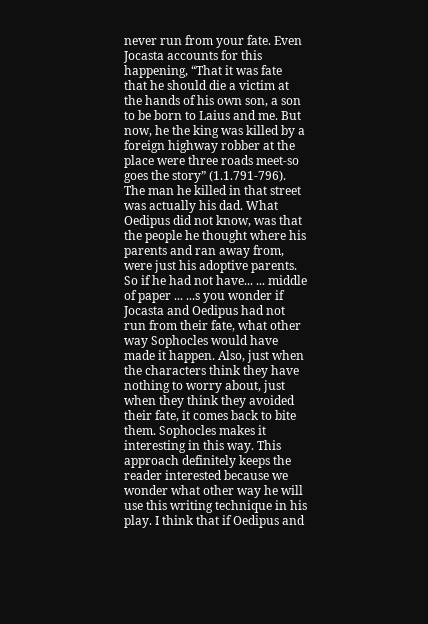never run from your fate. Even Jocasta accounts for this happening, “That it was fate that he should die a victim at the hands of his own son, a son to be born to Laius and me. But now, he the king was killed by a foreign highway robber at the place were three roads meet-so goes the story” (1.1.791-796). The man he killed in that street was actually his dad. What Oedipus did not know, was that the people he thought where his parents and ran away from, were just his adoptive parents. So if he had not have... ... middle of paper ... ...s you wonder if Jocasta and Oedipus had not run from their fate, what other way Sophocles would have made it happen. Also, just when the characters think they have nothing to worry about, just when they think they avoided their fate, it comes back to bite them. Sophocles makes it interesting in this way. This approach definitely keeps the reader interested because we wonder what other way he will use this writing technique in his play. I think that if Oedipus and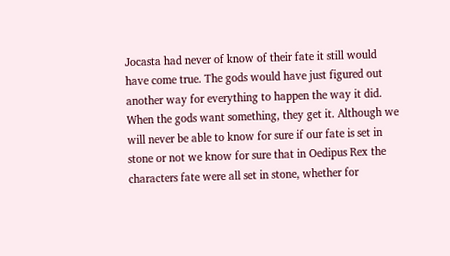Jocasta had never of know of their fate it still would have come true. The gods would have just figured out another way for everything to happen the way it did. When the gods want something, they get it. Although we will never be able to know for sure if our fate is set in stone or not we know for sure that in Oedipus Rex the characters fate were all set in stone, whether for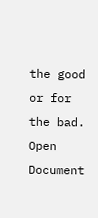the good or for the bad.
Open Document